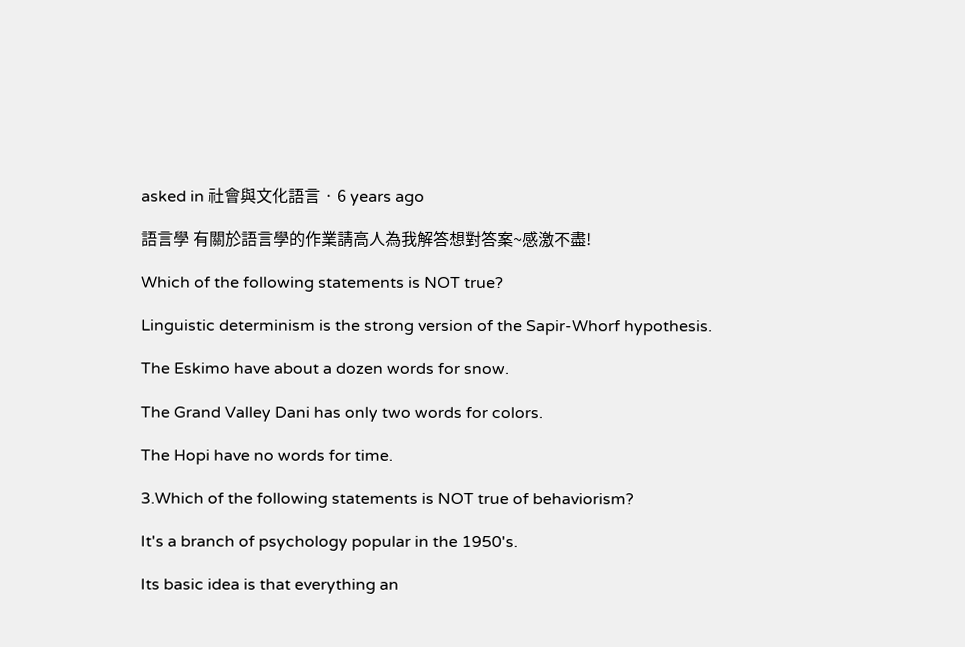asked in 社會與文化語言 · 6 years ago

語言學 有關於語言學的作業請高人為我解答想對答案~感激不盡!

Which of the following statements is NOT true?

Linguistic determinism is the strong version of the Sapir-Whorf hypothesis.

The Eskimo have about a dozen words for snow.

The Grand Valley Dani has only two words for colors.

The Hopi have no words for time.

3.Which of the following statements is NOT true of behaviorism?

It's a branch of psychology popular in the 1950's.

Its basic idea is that everything an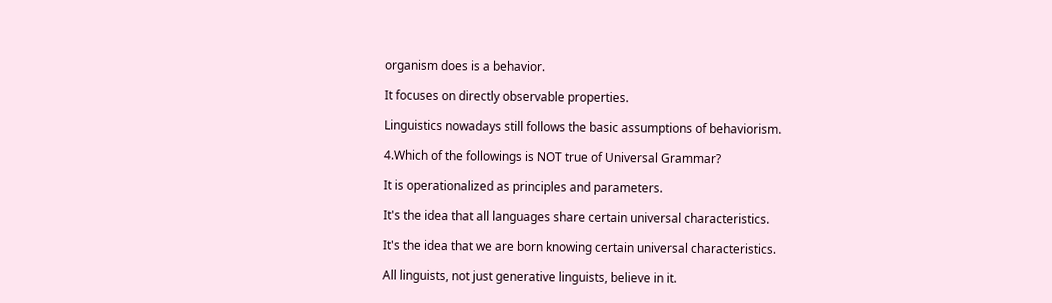organism does is a behavior.

It focuses on directly observable properties.

Linguistics nowadays still follows the basic assumptions of behaviorism.

4.Which of the followings is NOT true of Universal Grammar?

It is operationalized as principles and parameters.

It's the idea that all languages share certain universal characteristics.

It's the idea that we are born knowing certain universal characteristics.

All linguists, not just generative linguists, believe in it.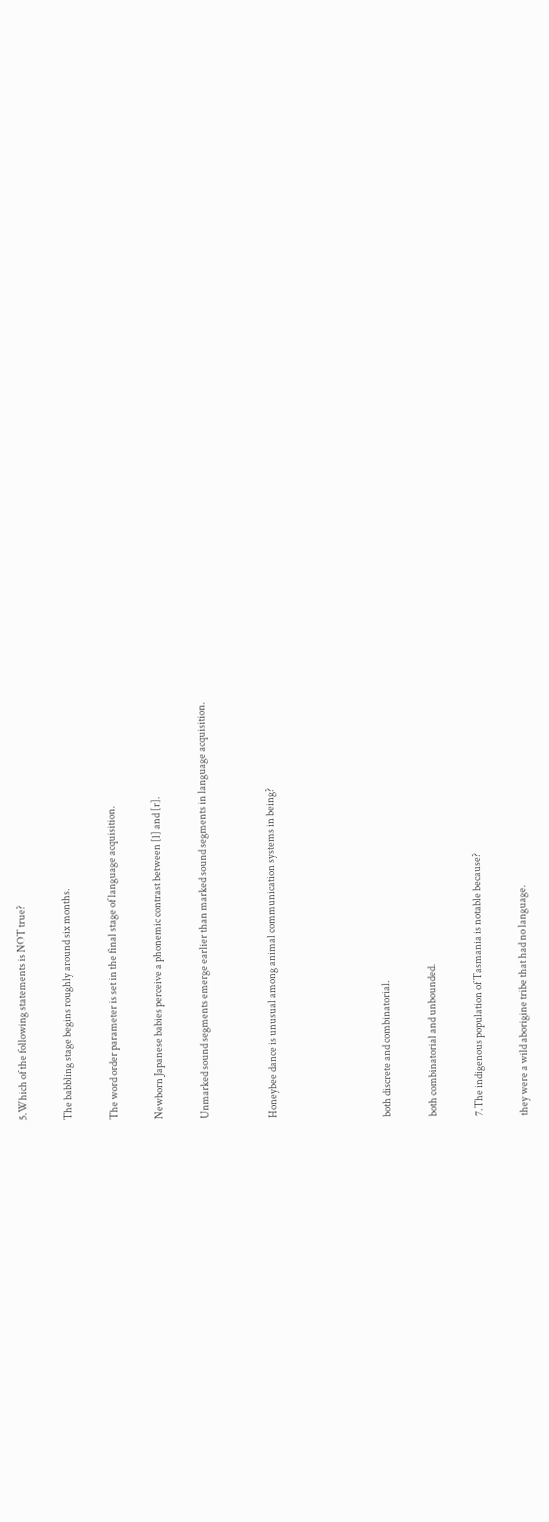5.Which of the following statements is NOT true?

The babbling stage begins roughly around six months.

The word order parameter is set in the final stage of language acquisition.

Newborn Japanese babies perceive a phonemic contrast between [l] and [r].

Unmarked sound segments emerge earlier than marked sound segments in language acquisition.


Honeybee dance is unusual among animal communication systems in being?




both discrete and combinatorial.

both combinatorial and unbounded.

7.The indigenous population of Tasmania is notable because?

they were a wild aborigine tribe that had no language.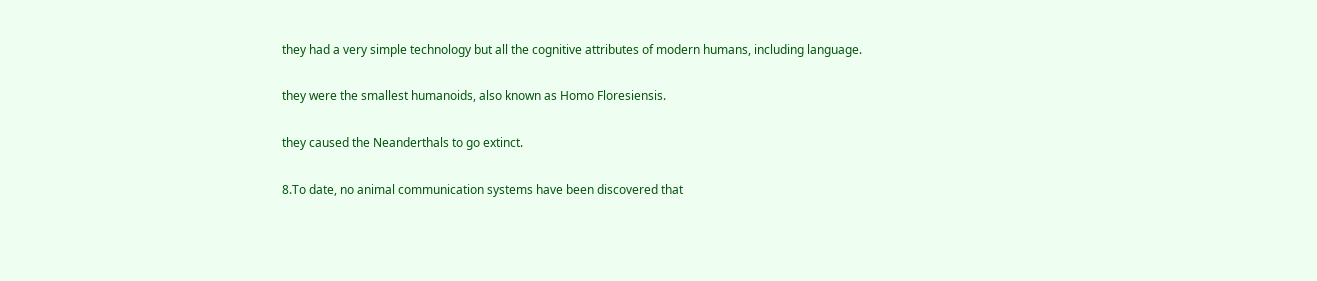they had a very simple technology but all the cognitive attributes of modern humans, including language.

they were the smallest humanoids, also known as Homo Floresiensis.

they caused the Neanderthals to go extinct.

8.To date, no animal communication systems have been discovered that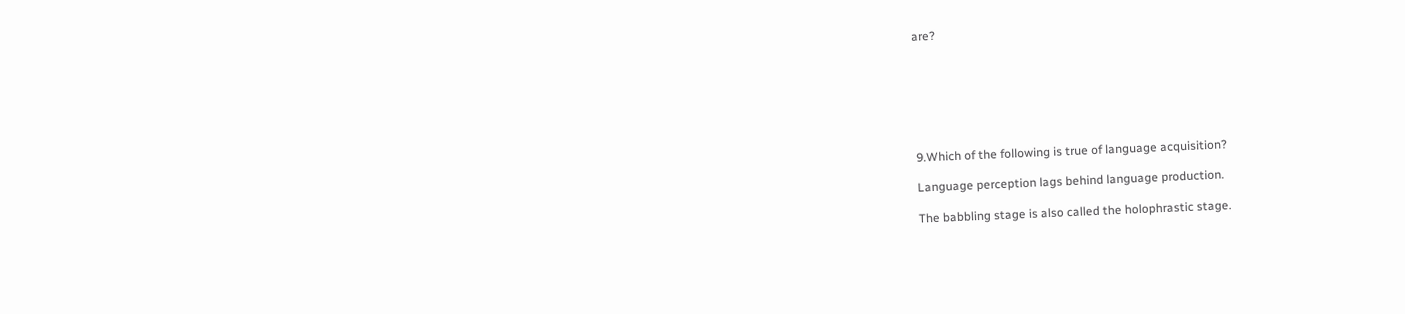are?







9.Which of the following is true of language acquisition?

Language perception lags behind language production.

The babbling stage is also called the holophrastic stage.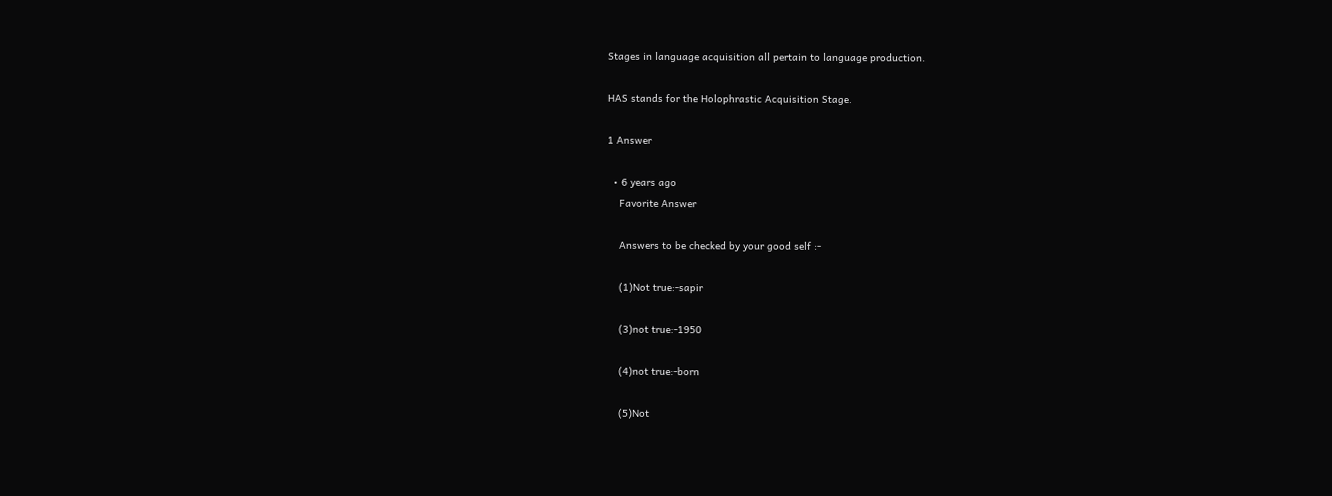Stages in language acquisition all pertain to language production.

HAS stands for the Holophrastic Acquisition Stage.

1 Answer

  • 6 years ago
    Favorite Answer

    Answers to be checked by your good self :-

    (1)Not true:-sapir

    (3)not true:-1950

    (4)not true:-born

    (5)Not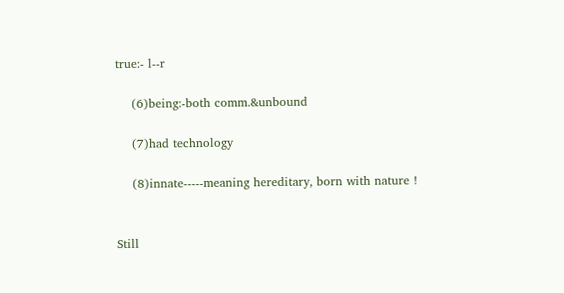true:- l--r

    (6)being:-both comm.&unbound

    (7)had technology

    (8)innate-----meaning hereditary, born with nature !


Still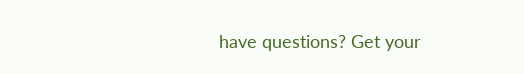have questions? Get your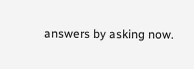answers by asking now.